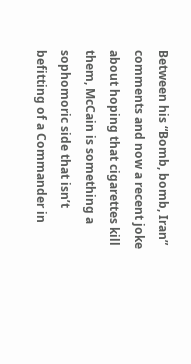Between his “Bomb, bomb, Iran” comments and now a recent joke about hoping that cigarettes kill them, McCain is something a sophomoric side that isn’t befitting of a Commander in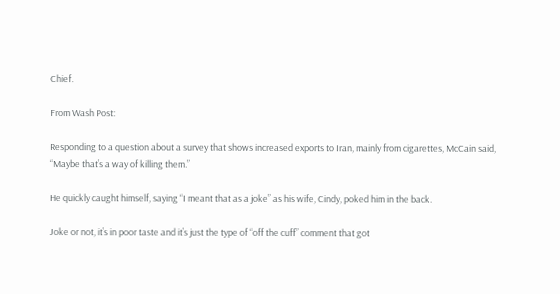Chief.

From Wash Post:

Responding to a question about a survey that shows increased exports to Iran, mainly from cigarettes, McCain said, “Maybe that’s a way of killing them.”

He quickly caught himself, saying “I meant that as a joke” as his wife, Cindy, poked him in the back.

Joke or not, it’s in poor taste and it’s just the type of “off the cuff” comment that got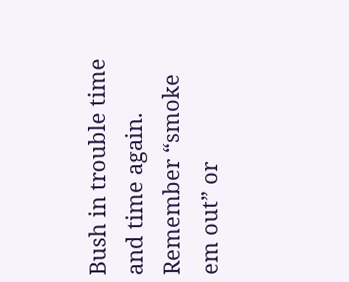Bush in trouble time and time again. Remember “smoke em out” or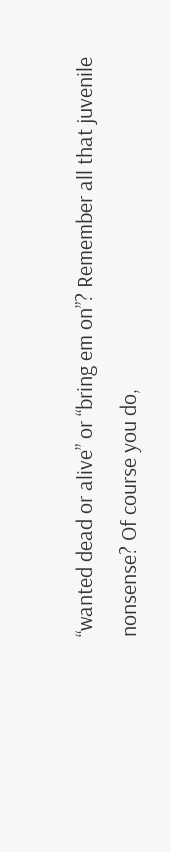“wanted dead or alive” or “bring em on”? Remember all that juvenile nonsense? Of course you do,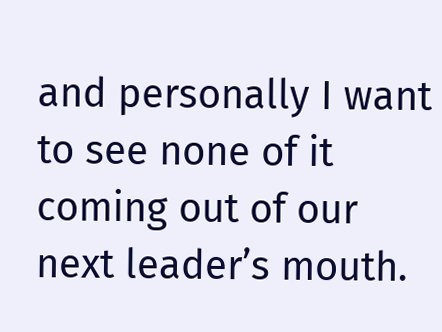and personally I want to see none of it coming out of our next leader’s mouth.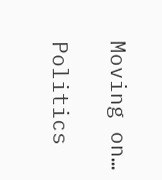Moving on…

Politics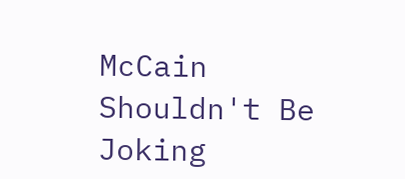McCain Shouldn't Be Joking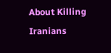About Killing Iranians